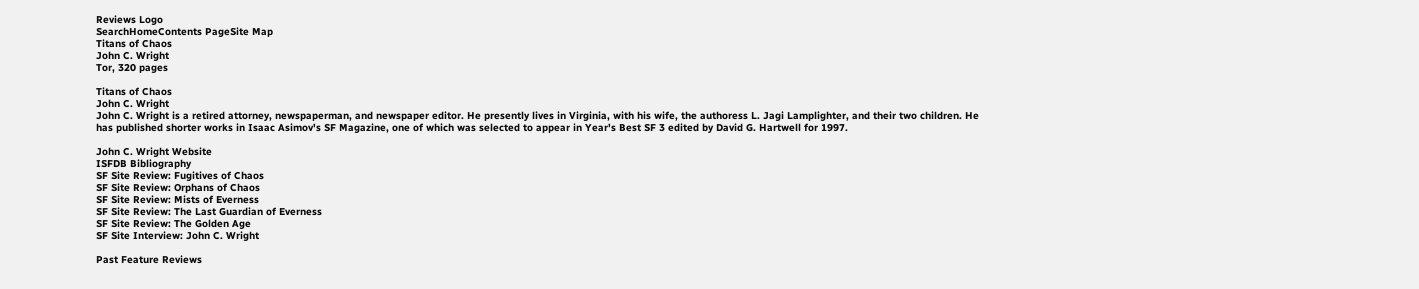Reviews Logo
SearchHomeContents PageSite Map
Titans of Chaos
John C. Wright
Tor, 320 pages

Titans of Chaos
John C. Wright
John C. Wright is a retired attorney, newspaperman, and newspaper editor. He presently lives in Virginia, with his wife, the authoress L. Jagi Lamplighter, and their two children. He has published shorter works in Isaac Asimov's SF Magazine, one of which was selected to appear in Year's Best SF 3 edited by David G. Hartwell for 1997.

John C. Wright Website
ISFDB Bibliography
SF Site Review: Fugitives of Chaos
SF Site Review: Orphans of Chaos
SF Site Review: Mists of Everness
SF Site Review: The Last Guardian of Everness
SF Site Review: The Golden Age
SF Site Interview: John C. Wright

Past Feature Reviews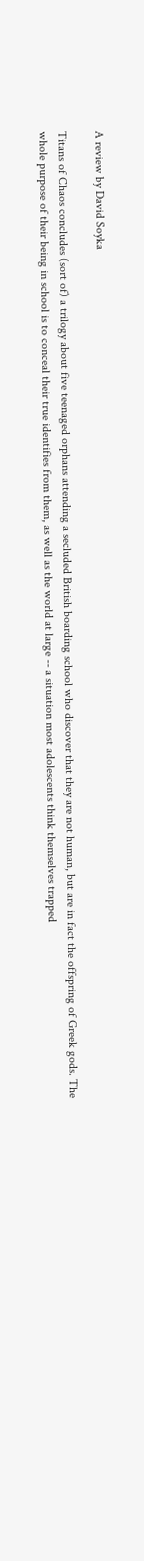A review by David Soyka

Titans of Chaos concludes (sort of) a trilogy about five teenaged orphans attending a secluded British boarding school who discover that they are not human, but are in fact the offspring of Greek gods. The whole purpose of their being in school is to conceal their true identifies from them, as well as the world at large -- a situation most adolescents think themselves trapped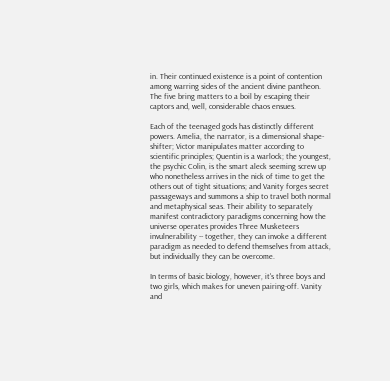in. Their continued existence is a point of contention among warring sides of the ancient divine pantheon. The five bring matters to a boil by escaping their captors and, well, considerable chaos ensues.

Each of the teenaged gods has distinctly different powers. Amelia, the narrator, is a dimensional shape-shifter; Victor manipulates matter according to scientific principles; Quentin is a warlock; the youngest, the psychic Colin, is the smart aleck seeming screw up who nonetheless arrives in the nick of time to get the others out of tight situations; and Vanity forges secret passageways and summons a ship to travel both normal and metaphysical seas. Their ability to separately manifest contradictory paradigms concerning how the universe operates provides Three Musketeers invulnerability -- together, they can invoke a different paradigm as needed to defend themselves from attack, but individually they can be overcome.

In terms of basic biology, however, it's three boys and two girls, which makes for uneven pairing-off. Vanity and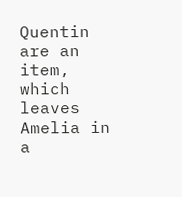Quentin are an item, which leaves Amelia in a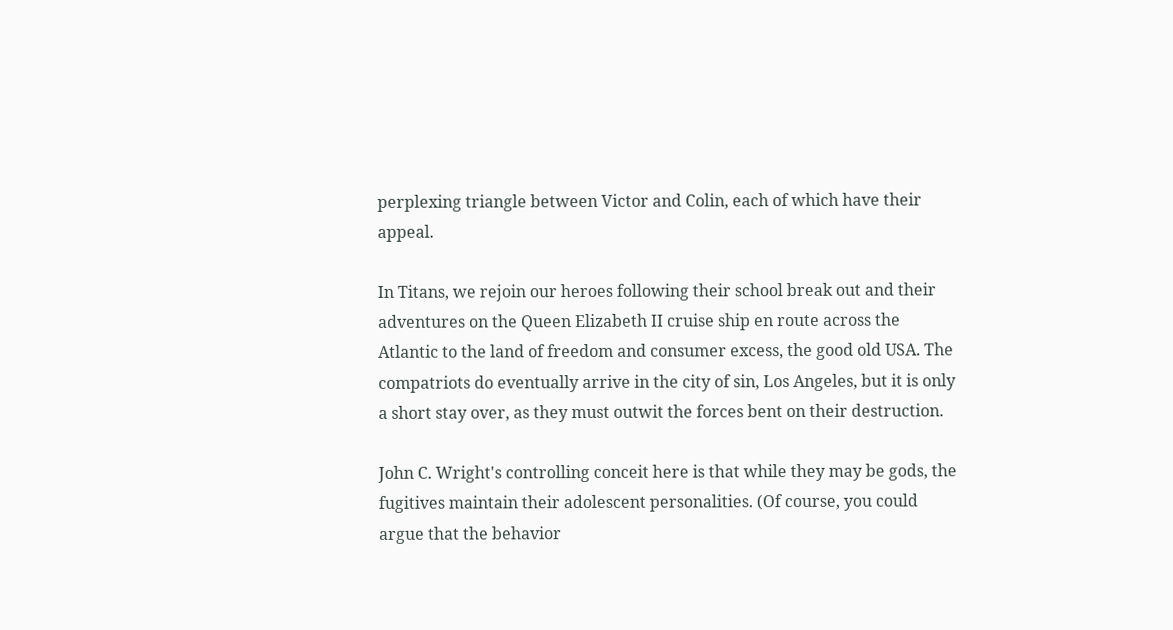perplexing triangle between Victor and Colin, each of which have their appeal.

In Titans, we rejoin our heroes following their school break out and their adventures on the Queen Elizabeth II cruise ship en route across the Atlantic to the land of freedom and consumer excess, the good old USA. The compatriots do eventually arrive in the city of sin, Los Angeles, but it is only a short stay over, as they must outwit the forces bent on their destruction.

John C. Wright's controlling conceit here is that while they may be gods, the fugitives maintain their adolescent personalities. (Of course, you could argue that the behavior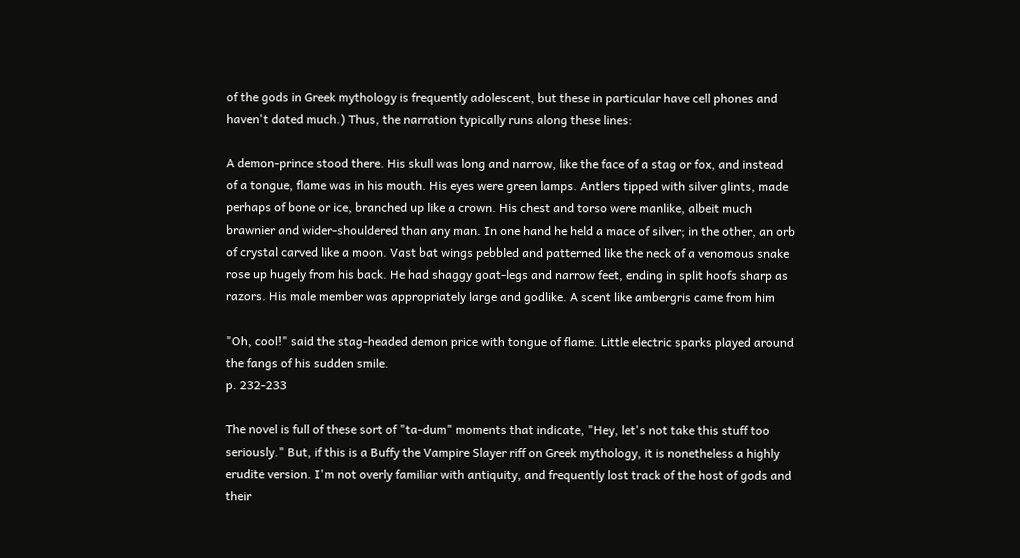of the gods in Greek mythology is frequently adolescent, but these in particular have cell phones and haven't dated much.) Thus, the narration typically runs along these lines:

A demon-prince stood there. His skull was long and narrow, like the face of a stag or fox, and instead of a tongue, flame was in his mouth. His eyes were green lamps. Antlers tipped with silver glints, made perhaps of bone or ice, branched up like a crown. His chest and torso were manlike, albeit much brawnier and wider-shouldered than any man. In one hand he held a mace of silver; in the other, an orb of crystal carved like a moon. Vast bat wings pebbled and patterned like the neck of a venomous snake rose up hugely from his back. He had shaggy goat-legs and narrow feet, ending in split hoofs sharp as razors. His male member was appropriately large and godlike. A scent like ambergris came from him

"Oh, cool!" said the stag-headed demon price with tongue of flame. Little electric sparks played around the fangs of his sudden smile.
p. 232-233

The novel is full of these sort of "ta-dum" moments that indicate, "Hey, let's not take this stuff too seriously." But, if this is a Buffy the Vampire Slayer riff on Greek mythology, it is nonetheless a highly erudite version. I'm not overly familiar with antiquity, and frequently lost track of the host of gods and their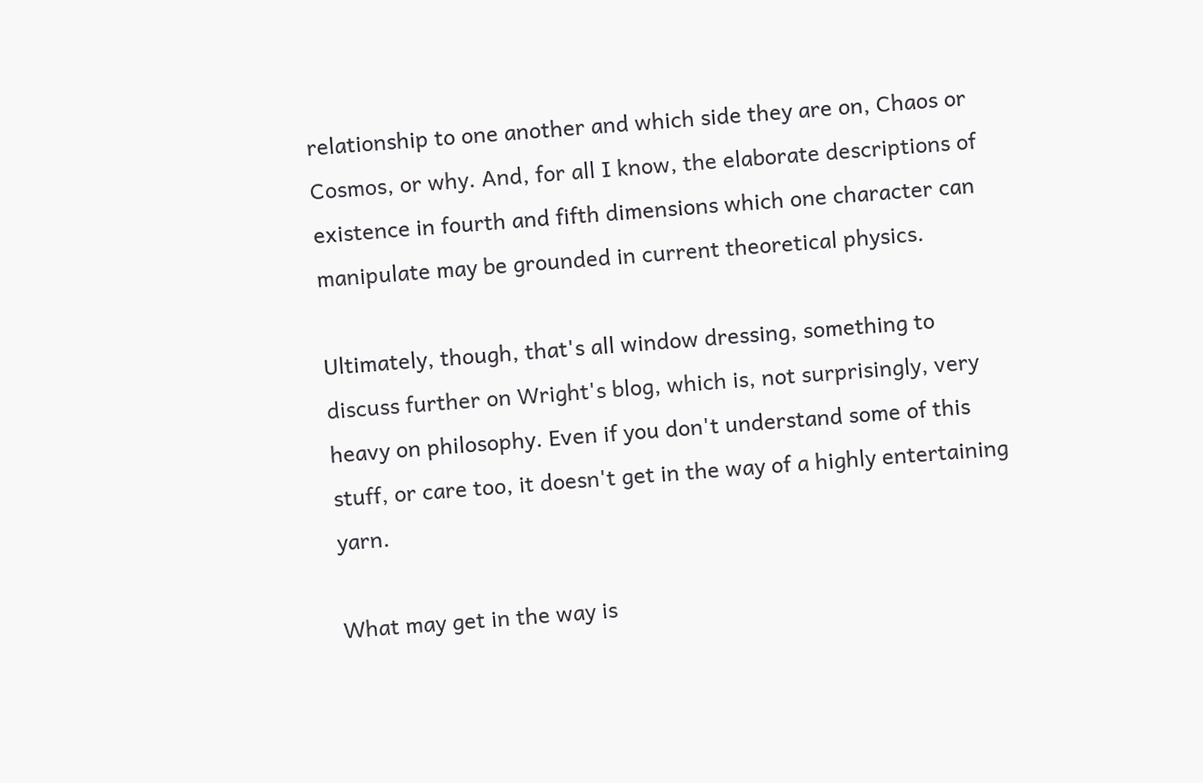relationship to one another and which side they are on, Chaos or Cosmos, or why. And, for all I know, the elaborate descriptions of existence in fourth and fifth dimensions which one character can manipulate may be grounded in current theoretical physics.

Ultimately, though, that's all window dressing, something to discuss further on Wright's blog, which is, not surprisingly, very heavy on philosophy. Even if you don't understand some of this stuff, or care too, it doesn't get in the way of a highly entertaining yarn.

What may get in the way is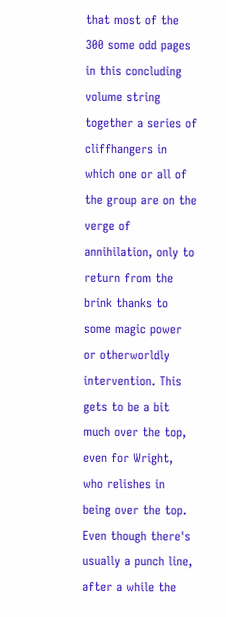that most of the 300 some odd pages in this concluding volume string together a series of cliffhangers in which one or all of the group are on the verge of annihilation, only to return from the brink thanks to some magic power or otherworldly intervention. This gets to be a bit much over the top, even for Wright, who relishes in being over the top. Even though there's usually a punch line, after a while the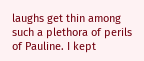laughs get thin among such a plethora of perils of Pauline. I kept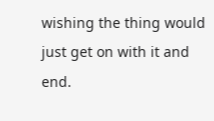wishing the thing would just get on with it and end.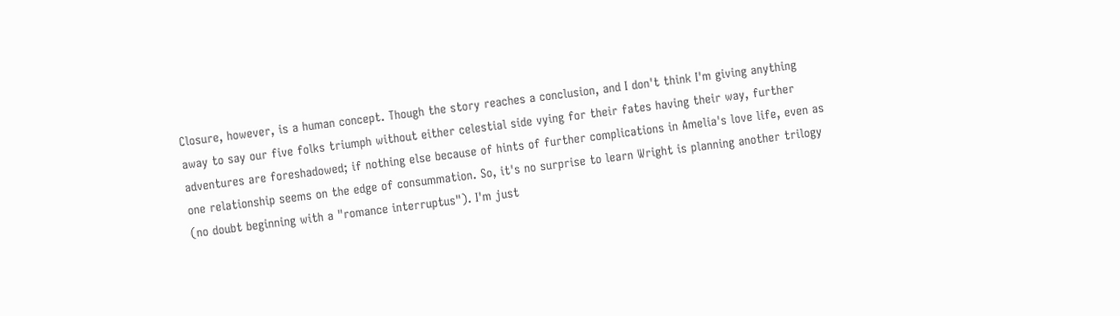Closure, however, is a human concept. Though the story reaches a conclusion, and I don't think I'm giving anything away to say our five folks triumph without either celestial side vying for their fates having their way, further adventures are foreshadowed; if nothing else because of hints of further complications in Amelia's love life, even as one relationship seems on the edge of consummation. So, it's no surprise to learn Wright is planning another trilogy (no doubt beginning with a "romance interruptus"). I'm just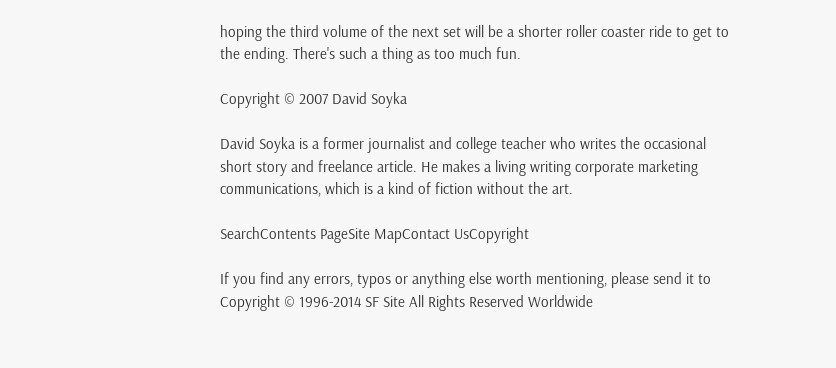hoping the third volume of the next set will be a shorter roller coaster ride to get to the ending. There's such a thing as too much fun.

Copyright © 2007 David Soyka

David Soyka is a former journalist and college teacher who writes the occasional short story and freelance article. He makes a living writing corporate marketing communications, which is a kind of fiction without the art.

SearchContents PageSite MapContact UsCopyright

If you find any errors, typos or anything else worth mentioning, please send it to
Copyright © 1996-2014 SF Site All Rights Reserved Worldwide